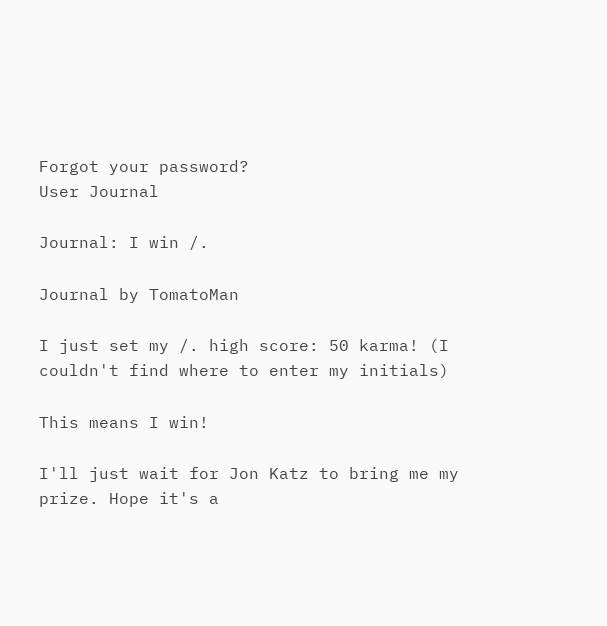Forgot your password?
User Journal

Journal: I win /.

Journal by TomatoMan

I just set my /. high score: 50 karma! (I couldn't find where to enter my initials)

This means I win!

I'll just wait for Jon Katz to bring me my prize. Hope it's a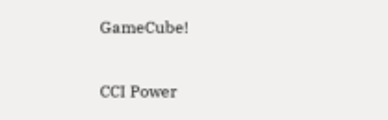GameCube!

CCI Power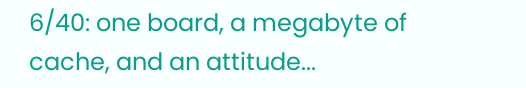6/40: one board, a megabyte of cache, and an attitude...